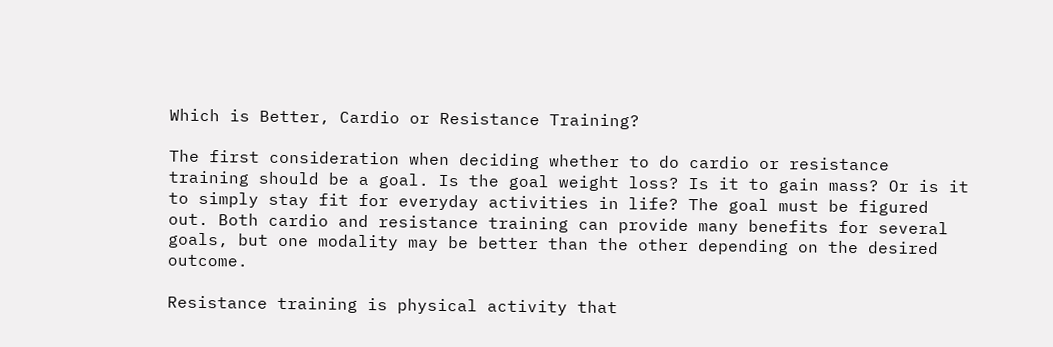Which is Better, Cardio or Resistance Training?

The first consideration when deciding whether to do cardio or resistance training should be a goal. Is the goal weight loss? Is it to gain mass? Or is it to simply stay fit for everyday activities in life? The goal must be figured out. Both cardio and resistance training can provide many benefits for several goals, but one modality may be better than the other depending on the desired outcome.

Resistance training is physical activity that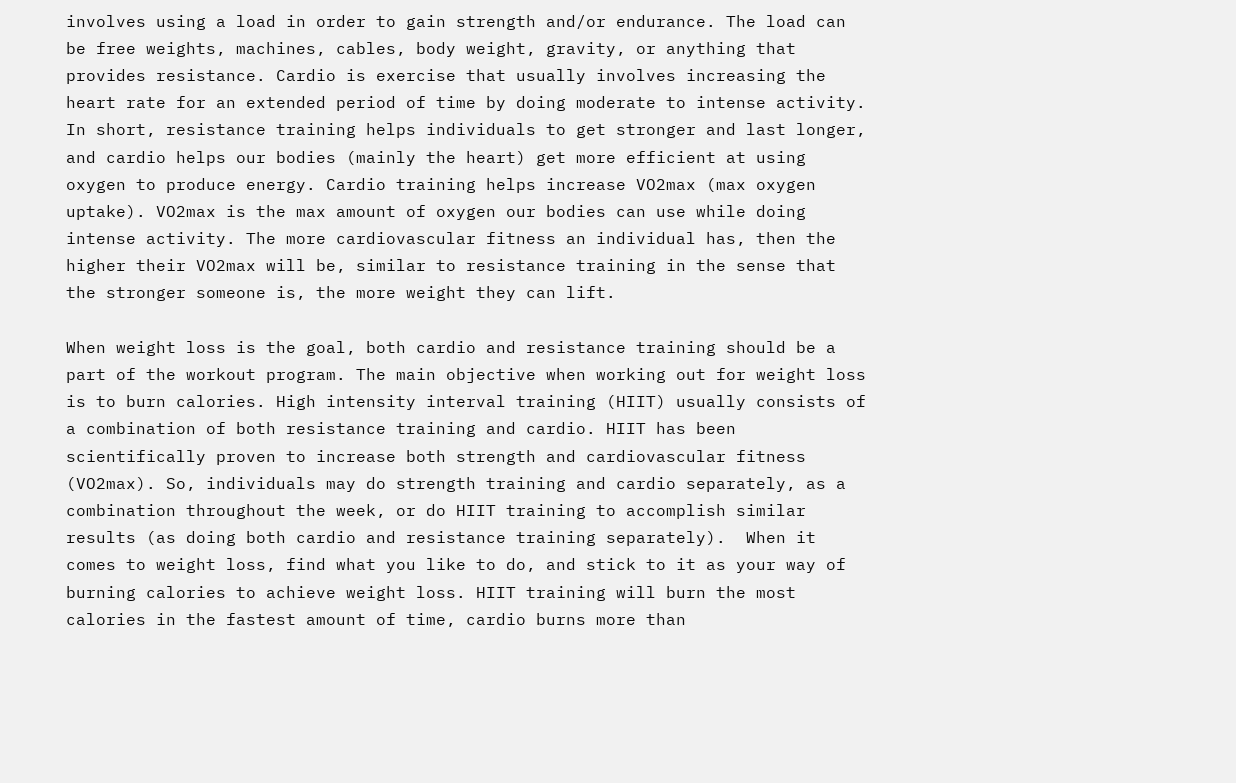involves using a load in order to gain strength and/or endurance. The load can be free weights, machines, cables, body weight, gravity, or anything that provides resistance. Cardio is exercise that usually involves increasing the heart rate for an extended period of time by doing moderate to intense activity. In short, resistance training helps individuals to get stronger and last longer, and cardio helps our bodies (mainly the heart) get more efficient at using oxygen to produce energy. Cardio training helps increase VO2max (max oxygen uptake). VO2max is the max amount of oxygen our bodies can use while doing intense activity. The more cardiovascular fitness an individual has, then the higher their VO2max will be, similar to resistance training in the sense that the stronger someone is, the more weight they can lift.

When weight loss is the goal, both cardio and resistance training should be a part of the workout program. The main objective when working out for weight loss is to burn calories. High intensity interval training (HIIT) usually consists of a combination of both resistance training and cardio. HIIT has been scientifically proven to increase both strength and cardiovascular fitness (VO2max). So, individuals may do strength training and cardio separately, as a combination throughout the week, or do HIIT training to accomplish similar results (as doing both cardio and resistance training separately).  When it comes to weight loss, find what you like to do, and stick to it as your way of burning calories to achieve weight loss. HIIT training will burn the most calories in the fastest amount of time, cardio burns more than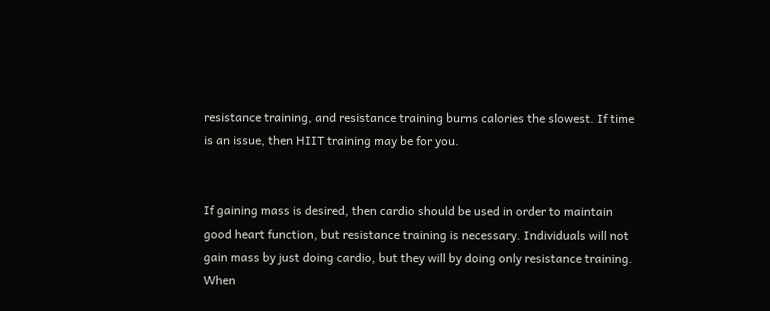resistance training, and resistance training burns calories the slowest. If time is an issue, then HIIT training may be for you.


If gaining mass is desired, then cardio should be used in order to maintain good heart function, but resistance training is necessary. Individuals will not gain mass by just doing cardio, but they will by doing only resistance training. When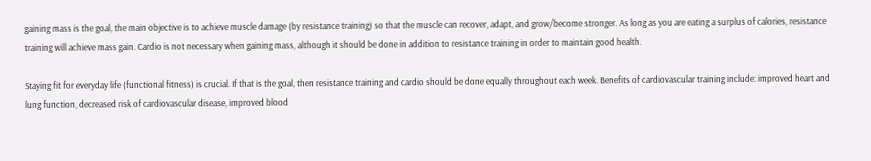gaining mass is the goal, the main objective is to achieve muscle damage (by resistance training) so that the muscle can recover, adapt, and grow/become stronger. As long as you are eating a surplus of calories, resistance training will achieve mass gain. Cardio is not necessary when gaining mass, although it should be done in addition to resistance training in order to maintain good health.

Staying fit for everyday life (functional fitness) is crucial. If that is the goal, then resistance training and cardio should be done equally throughout each week. Benefits of cardiovascular training include: improved heart and lung function, decreased risk of cardiovascular disease, improved blood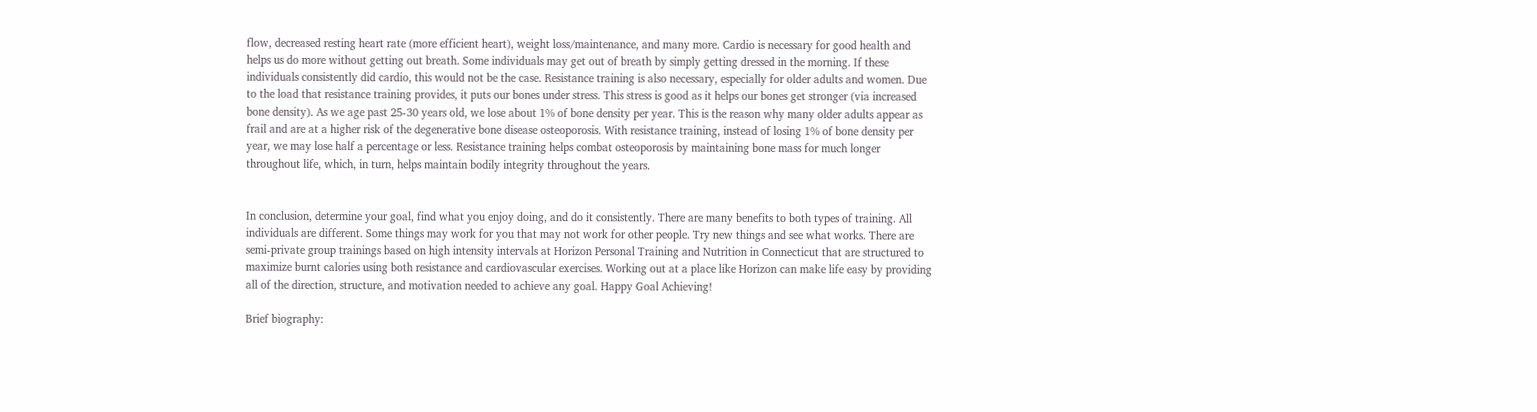flow, decreased resting heart rate (more efficient heart), weight loss/maintenance, and many more. Cardio is necessary for good health and helps us do more without getting out breath. Some individuals may get out of breath by simply getting dressed in the morning. If these individuals consistently did cardio, this would not be the case. Resistance training is also necessary, especially for older adults and women. Due to the load that resistance training provides, it puts our bones under stress. This stress is good as it helps our bones get stronger (via increased bone density). As we age past 25-30 years old, we lose about 1% of bone density per year. This is the reason why many older adults appear as frail and are at a higher risk of the degenerative bone disease osteoporosis. With resistance training, instead of losing 1% of bone density per year, we may lose half a percentage or less. Resistance training helps combat osteoporosis by maintaining bone mass for much longer throughout life, which, in turn, helps maintain bodily integrity throughout the years.


In conclusion, determine your goal, find what you enjoy doing, and do it consistently. There are many benefits to both types of training. All individuals are different. Some things may work for you that may not work for other people. Try new things and see what works. There are semi-private group trainings based on high intensity intervals at Horizon Personal Training and Nutrition in Connecticut that are structured to maximize burnt calories using both resistance and cardiovascular exercises. Working out at a place like Horizon can make life easy by providing all of the direction, structure, and motivation needed to achieve any goal. Happy Goal Achieving!

Brief biography: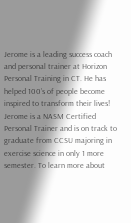Jerome is a leading success coach and personal trainer at Horizon Personal Training in CT. He has helped 100’s of people become inspired to transform their lives! Jerome is a NASM Certified Personal Trainer and is on track to graduate from CCSU majoring in exercise science in only 1 more semester. To learn more about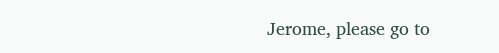Jerome, please go to